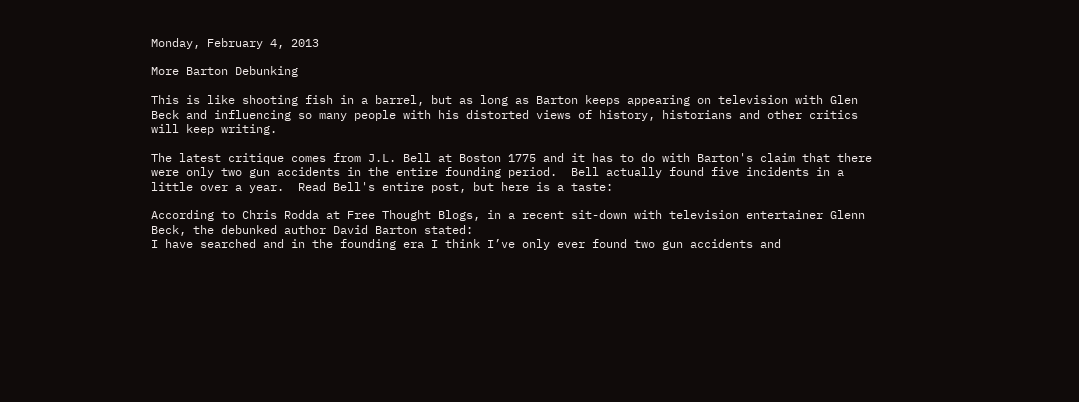Monday, February 4, 2013

More Barton Debunking

This is like shooting fish in a barrel, but as long as Barton keeps appearing on television with Glen Beck and influencing so many people with his distorted views of history, historians and other critics will keep writing.

The latest critique comes from J.L. Bell at Boston 1775 and it has to do with Barton's claim that there were only two gun accidents in the entire founding period.  Bell actually found five incidents in a little over a year.  Read Bell's entire post, but here is a taste:

According to Chris Rodda at Free Thought Blogs, in a recent sit-down with television entertainer Glenn Beck, the debunked author David Barton stated:
I have searched and in the founding era I think I’ve only ever found two gun accidents and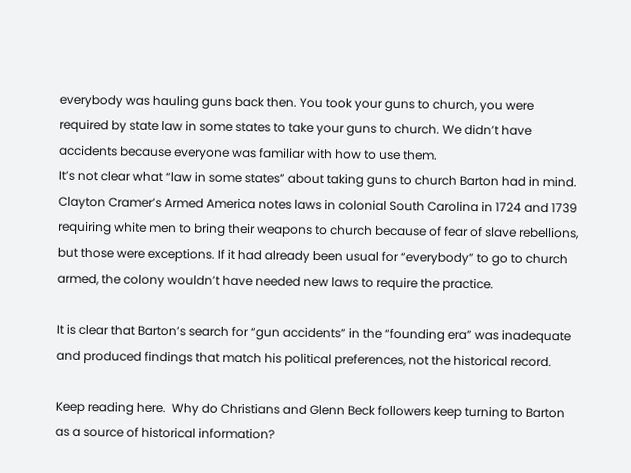everybody was hauling guns back then. You took your guns to church, you were required by state law in some states to take your guns to church. We didn’t have accidents because everyone was familiar with how to use them.
It’s not clear what “law in some states” about taking guns to church Barton had in mind. Clayton Cramer’s Armed America notes laws in colonial South Carolina in 1724 and 1739 requiring white men to bring their weapons to church because of fear of slave rebellions, but those were exceptions. If it had already been usual for “everybody” to go to church armed, the colony wouldn’t have needed new laws to require the practice.

It is clear that Barton’s search for “gun accidents” in the “founding era” was inadequate and produced findings that match his political preferences, not the historical record.

Keep reading here.  Why do Christians and Glenn Beck followers keep turning to Barton as a source of historical information?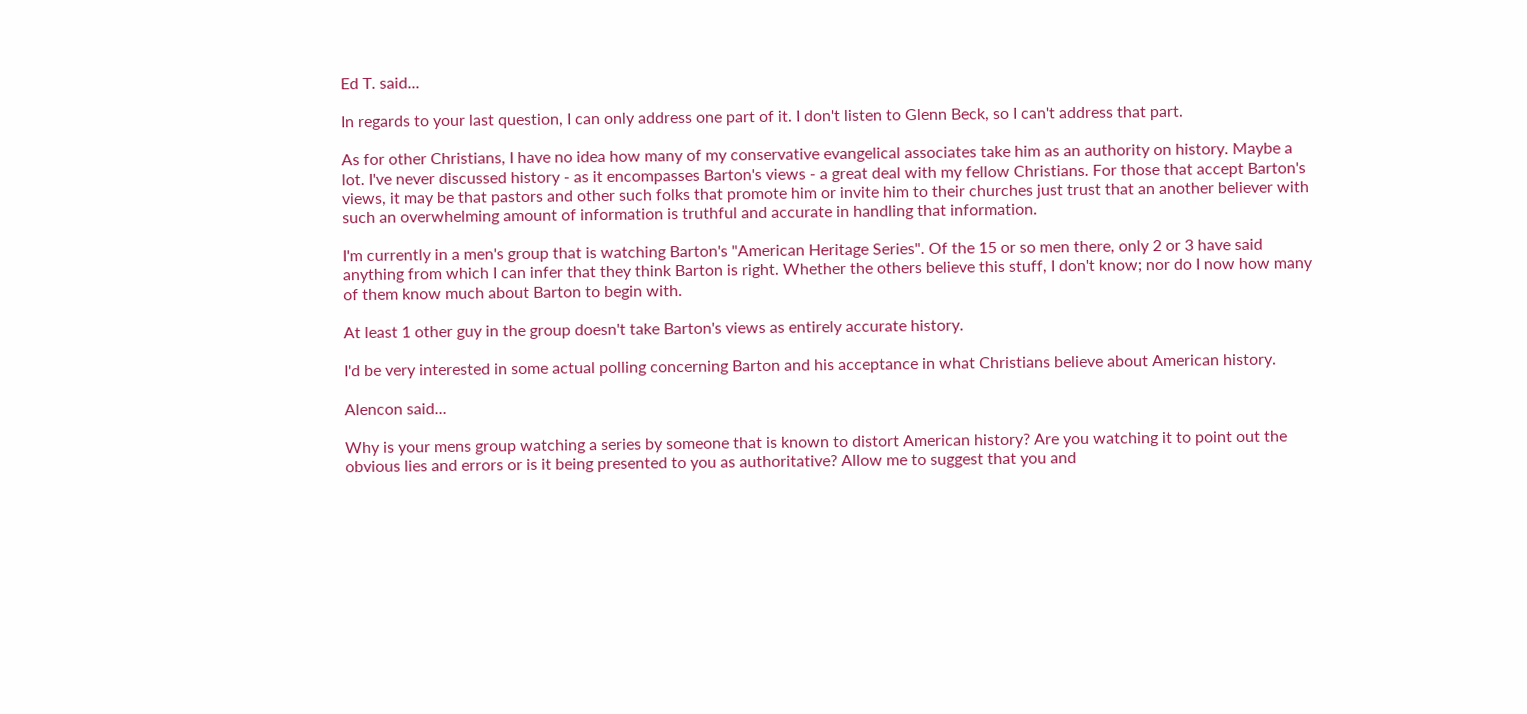Ed T. said...

In regards to your last question, I can only address one part of it. I don't listen to Glenn Beck, so I can't address that part.

As for other Christians, I have no idea how many of my conservative evangelical associates take him as an authority on history. Maybe a lot. I've never discussed history - as it encompasses Barton's views - a great deal with my fellow Christians. For those that accept Barton's views, it may be that pastors and other such folks that promote him or invite him to their churches just trust that an another believer with such an overwhelming amount of information is truthful and accurate in handling that information.

I'm currently in a men's group that is watching Barton's "American Heritage Series". Of the 15 or so men there, only 2 or 3 have said anything from which I can infer that they think Barton is right. Whether the others believe this stuff, I don't know; nor do I now how many of them know much about Barton to begin with.

At least 1 other guy in the group doesn't take Barton's views as entirely accurate history.

I'd be very interested in some actual polling concerning Barton and his acceptance in what Christians believe about American history.

Alencon said...

Why is your mens group watching a series by someone that is known to distort American history? Are you watching it to point out the obvious lies and errors or is it being presented to you as authoritative? Allow me to suggest that you and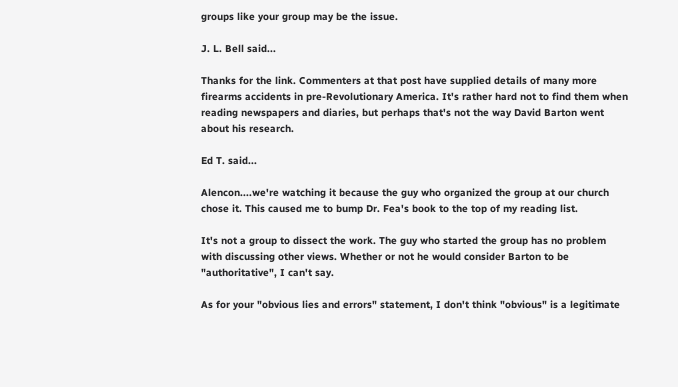groups like your group may be the issue.

J. L. Bell said...

Thanks for the link. Commenters at that post have supplied details of many more firearms accidents in pre-Revolutionary America. It's rather hard not to find them when reading newspapers and diaries, but perhaps that's not the way David Barton went about his research.

Ed T. said...

Alencon....we're watching it because the guy who organized the group at our church chose it. This caused me to bump Dr. Fea's book to the top of my reading list.

It's not a group to dissect the work. The guy who started the group has no problem with discussing other views. Whether or not he would consider Barton to be "authoritative", I can't say.

As for your "obvious lies and errors" statement, I don't think "obvious" is a legitimate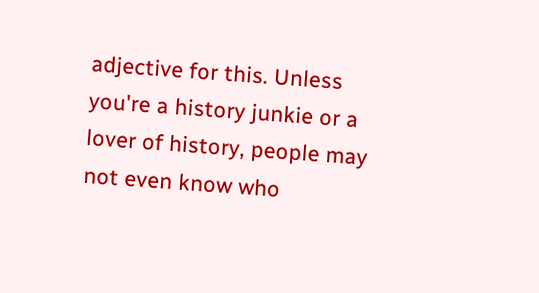adjective for this. Unless you're a history junkie or a lover of history, people may not even know who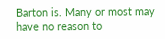Barton is. Many or most may have no reason to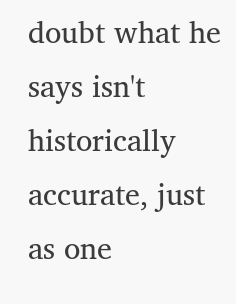doubt what he says isn't historically accurate, just as one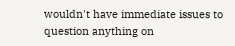wouldn't have immediate issues to question anything on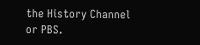the History Channel or PBS.